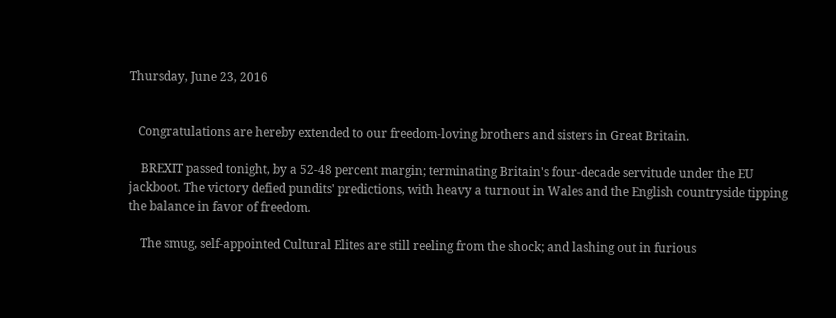Thursday, June 23, 2016


   Congratulations are hereby extended to our freedom-loving brothers and sisters in Great Britain.

    BREXIT passed tonight, by a 52-48 percent margin; terminating Britain's four-decade servitude under the EU jackboot. The victory defied pundits' predictions, with heavy a turnout in Wales and the English countryside tipping the balance in favor of freedom.

    The smug, self-appointed Cultural Elites are still reeling from the shock; and lashing out in furious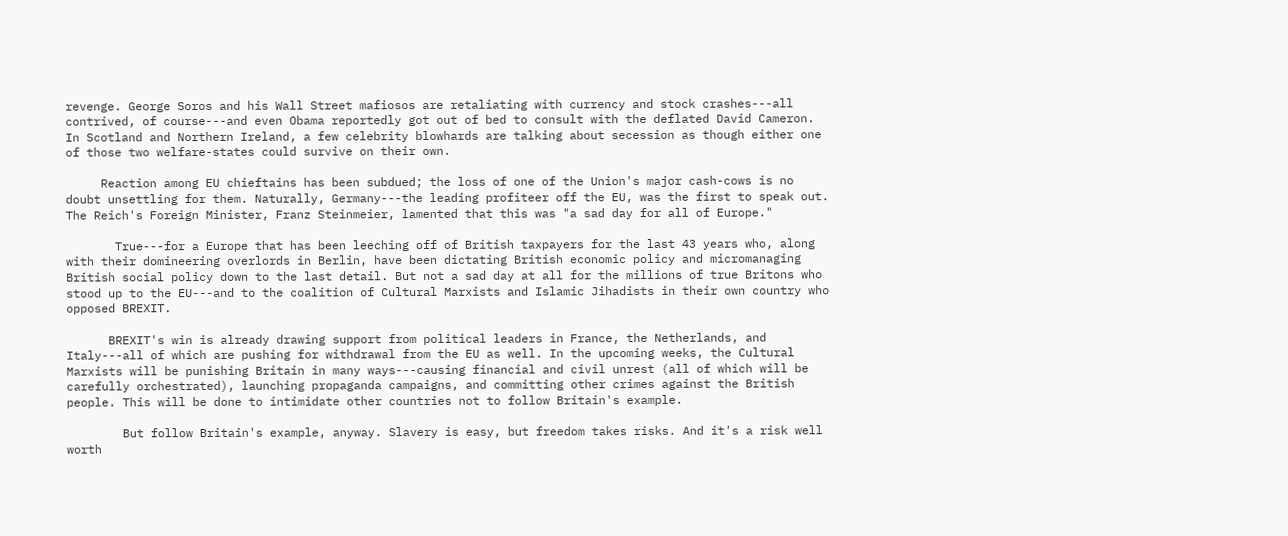revenge. George Soros and his Wall Street mafiosos are retaliating with currency and stock crashes---all contrived, of course---and even Obama reportedly got out of bed to consult with the deflated David Cameron. In Scotland and Northern Ireland, a few celebrity blowhards are talking about secession as though either one of those two welfare-states could survive on their own.

     Reaction among EU chieftains has been subdued; the loss of one of the Union's major cash-cows is no doubt unsettling for them. Naturally, Germany---the leading profiteer off the EU, was the first to speak out. The Reich's Foreign Minister, Franz Steinmeier, lamented that this was "a sad day for all of Europe."

       True---for a Europe that has been leeching off of British taxpayers for the last 43 years who, along with their domineering overlords in Berlin, have been dictating British economic policy and micromanaging British social policy down to the last detail. But not a sad day at all for the millions of true Britons who stood up to the EU---and to the coalition of Cultural Marxists and Islamic Jihadists in their own country who opposed BREXIT.

      BREXIT's win is already drawing support from political leaders in France, the Netherlands, and Italy---all of which are pushing for withdrawal from the EU as well. In the upcoming weeks, the Cultural Marxists will be punishing Britain in many ways---causing financial and civil unrest (all of which will be carefully orchestrated), launching propaganda campaigns, and committing other crimes against the British people. This will be done to intimidate other countries not to follow Britain's example.

        But follow Britain's example, anyway. Slavery is easy, but freedom takes risks. And it's a risk well worth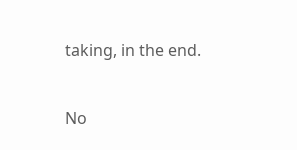taking, in the end.


No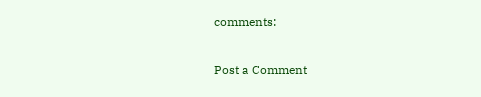comments:

Post a Comment